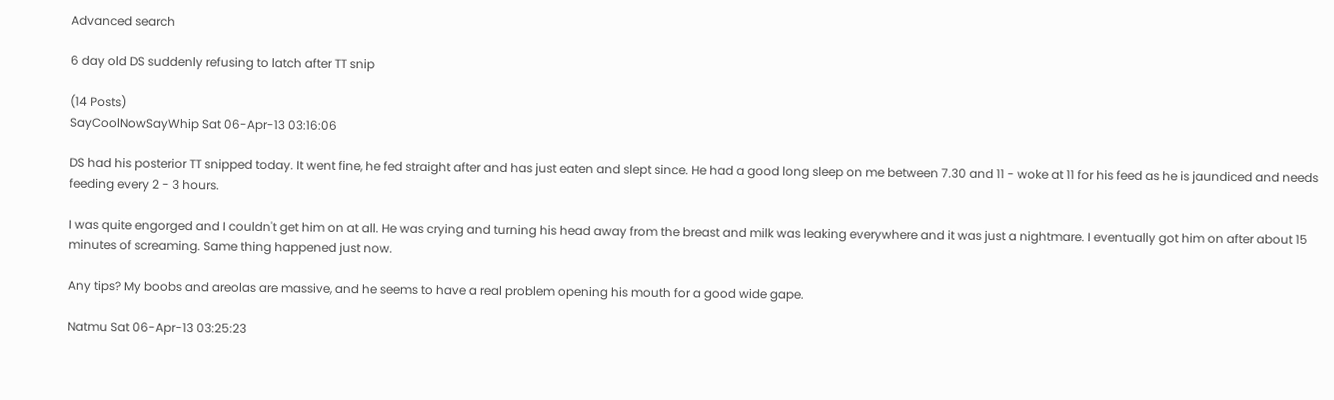Advanced search

6 day old DS suddenly refusing to latch after TT snip

(14 Posts)
SayCoolNowSayWhip Sat 06-Apr-13 03:16:06

DS had his posterior TT snipped today. It went fine, he fed straight after and has just eaten and slept since. He had a good long sleep on me between 7.30 and 11 - woke at 11 for his feed as he is jaundiced and needs feeding every 2 - 3 hours.

I was quite engorged and I couldn't get him on at all. He was crying and turning his head away from the breast and milk was leaking everywhere and it was just a nightmare. I eventually got him on after about 15 minutes of screaming. Same thing happened just now.

Any tips? My boobs and areolas are massive, and he seems to have a real problem opening his mouth for a good wide gape.

Natmu Sat 06-Apr-13 03:25:23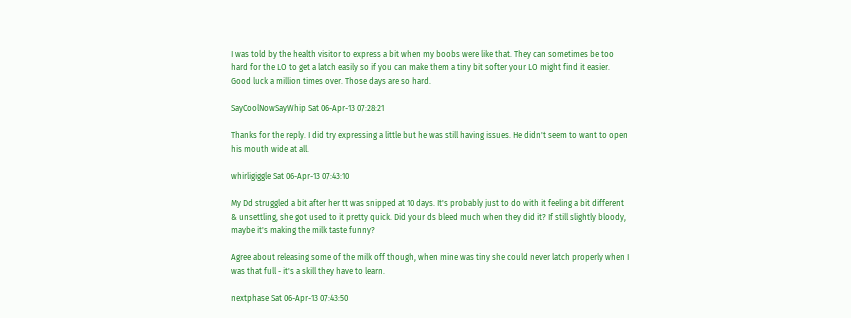I was told by the health visitor to express a bit when my boobs were like that. They can sometimes be too hard for the LO to get a latch easily so if you can make them a tiny bit softer your LO might find it easier. Good luck a million times over. Those days are so hard.

SayCoolNowSayWhip Sat 06-Apr-13 07:28:21

Thanks for the reply. I did try expressing a little but he was still having issues. He didn't seem to want to open his mouth wide at all.

whirligiggle Sat 06-Apr-13 07:43:10

My Dd struggled a bit after her tt was snipped at 10 days. It's probably just to do with it feeling a bit different & unsettling, she got used to it pretty quick. Did your ds bleed much when they did it? If still slightly bloody, maybe it's making the milk taste funny?

Agree about releasing some of the milk off though, when mine was tiny she could never latch properly when I was that full - it's a skill they have to learn.

nextphase Sat 06-Apr-13 07:43:50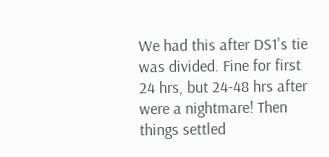We had this after DS1's tie was divided. Fine for first 24 hrs, but 24-48 hrs after were a nightmare! Then things settled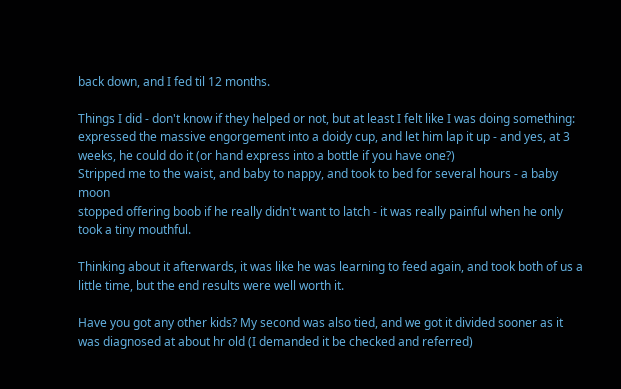back down, and I fed til 12 months.

Things I did - don't know if they helped or not, but at least I felt like I was doing something:
expressed the massive engorgement into a doidy cup, and let him lap it up - and yes, at 3 weeks, he could do it (or hand express into a bottle if you have one?)
Stripped me to the waist, and baby to nappy, and took to bed for several hours - a baby moon
stopped offering boob if he really didn't want to latch - it was really painful when he only took a tiny mouthful.

Thinking about it afterwards, it was like he was learning to feed again, and took both of us a little time, but the end results were well worth it.

Have you got any other kids? My second was also tied, and we got it divided sooner as it was diagnosed at about hr old (I demanded it be checked and referred)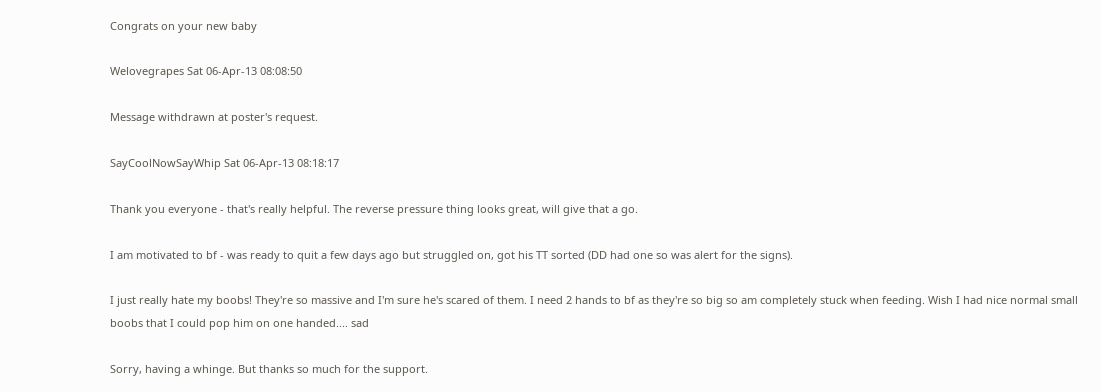Congrats on your new baby

Welovegrapes Sat 06-Apr-13 08:08:50

Message withdrawn at poster's request.

SayCoolNowSayWhip Sat 06-Apr-13 08:18:17

Thank you everyone - that's really helpful. The reverse pressure thing looks great, will give that a go.

I am motivated to bf - was ready to quit a few days ago but struggled on, got his TT sorted (DD had one so was alert for the signs).

I just really hate my boobs! They're so massive and I'm sure he's scared of them. I need 2 hands to bf as they're so big so am completely stuck when feeding. Wish I had nice normal small boobs that I could pop him on one handed.... sad

Sorry, having a whinge. But thanks so much for the support.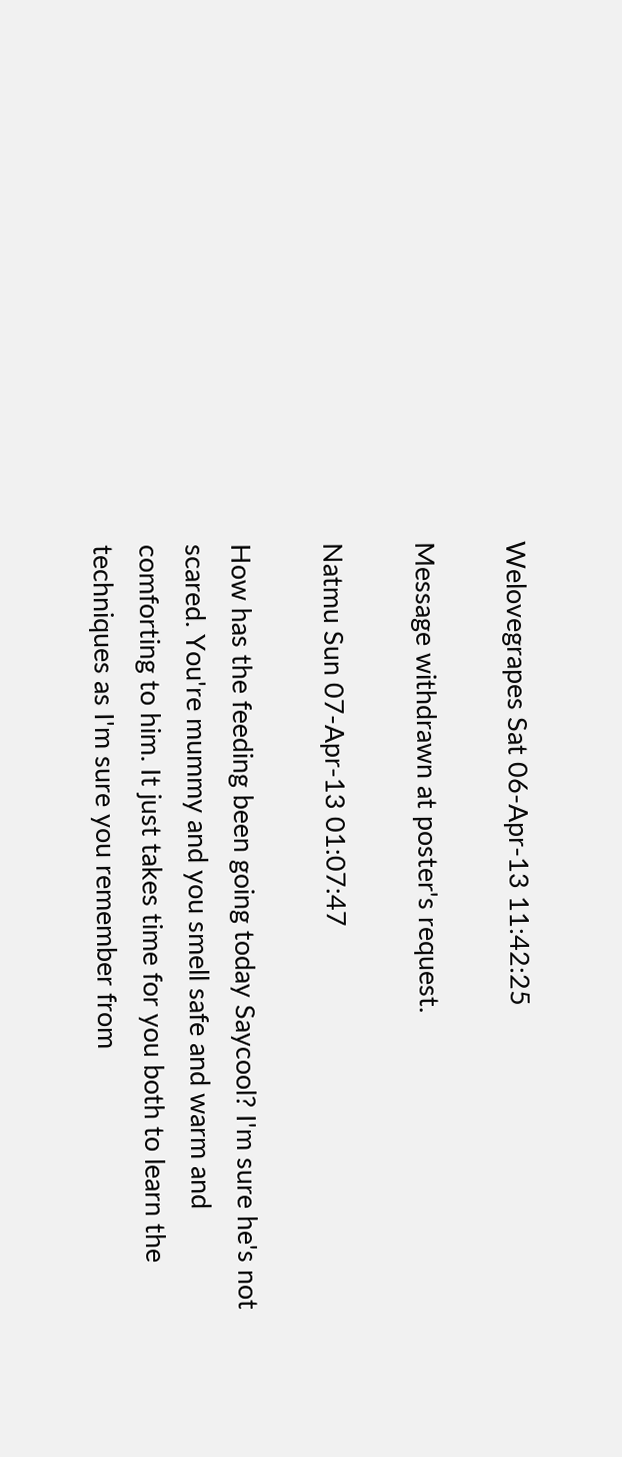Welovegrapes Sat 06-Apr-13 11:42:25

Message withdrawn at poster's request.

Natmu Sun 07-Apr-13 01:07:47

How has the feeding been going today Saycool? I'm sure he's not scared. You're mummy and you smell safe and warm and comforting to him. It just takes time for you both to learn the techniques as I'm sure you remember from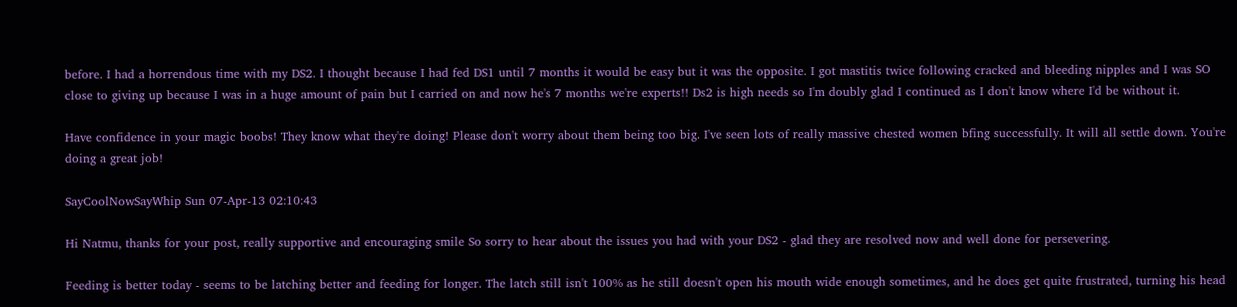before. I had a horrendous time with my DS2. I thought because I had fed DS1 until 7 months it would be easy but it was the opposite. I got mastitis twice following cracked and bleeding nipples and I was SO close to giving up because I was in a huge amount of pain but I carried on and now he's 7 months we're experts!! Ds2 is high needs so I'm doubly glad I continued as I don't know where I'd be without it.

Have confidence in your magic boobs! They know what they're doing! Please don't worry about them being too big. I've seen lots of really massive chested women bfing successfully. It will all settle down. You're doing a great job!

SayCoolNowSayWhip Sun 07-Apr-13 02:10:43

Hi Natmu, thanks for your post, really supportive and encouraging smile So sorry to hear about the issues you had with your DS2 - glad they are resolved now and well done for persevering.

Feeding is better today - seems to be latching better and feeding for longer. The latch still isn't 100% as he still doesn't open his mouth wide enough sometimes, and he does get quite frustrated, turning his head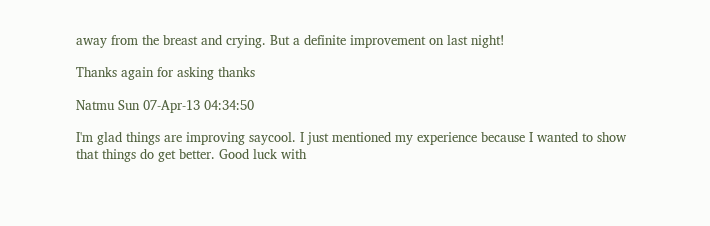away from the breast and crying. But a definite improvement on last night!

Thanks again for asking thanks

Natmu Sun 07-Apr-13 04:34:50

I'm glad things are improving saycool. I just mentioned my experience because I wanted to show that things do get better. Good luck with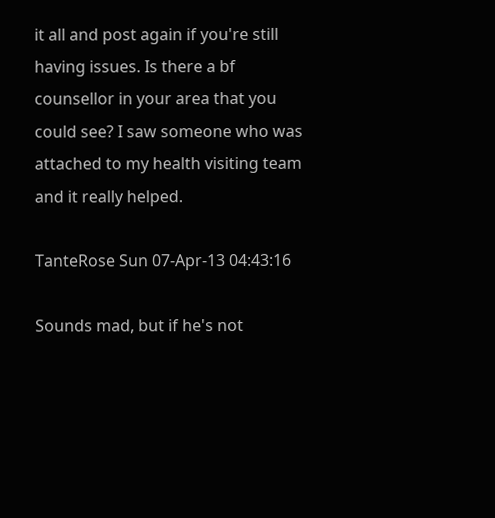it all and post again if you're still having issues. Is there a bf counsellor in your area that you could see? I saw someone who was attached to my health visiting team and it really helped.

TanteRose Sun 07-Apr-13 04:43:16

Sounds mad, but if he's not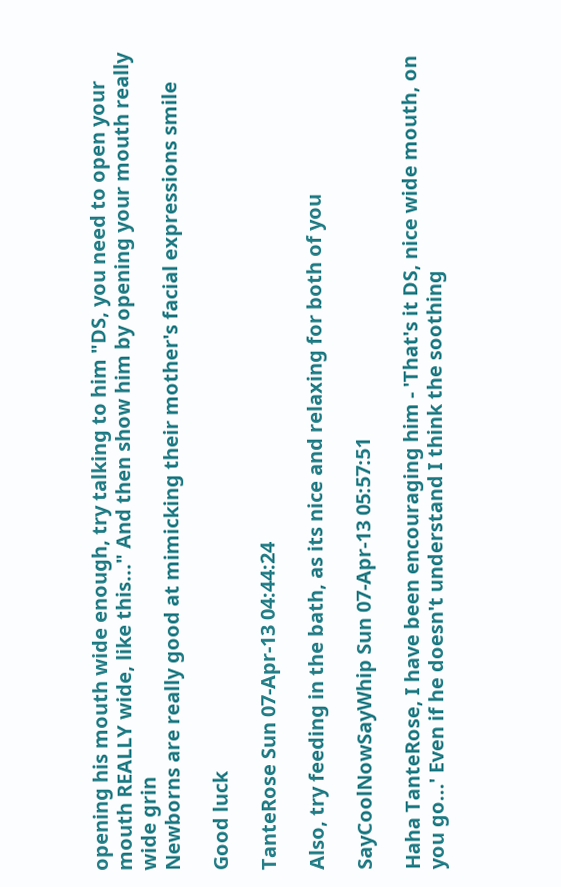opening his mouth wide enough, try talking to him "DS, you need to open your mouth REALLY wide, like this..." And then show him by opening your mouth really wide grin
Newborns are really good at mimicking their mother's facial expressions smile

Good luck

TanteRose Sun 07-Apr-13 04:44:24

Also, try feeding in the bath, as its nice and relaxing for both of you

SayCoolNowSayWhip Sun 07-Apr-13 05:57:51

Haha TanteRose, I have been encouraging him - 'That's it DS, nice wide mouth, on you go...' Even if he doesn't understand I think the soothing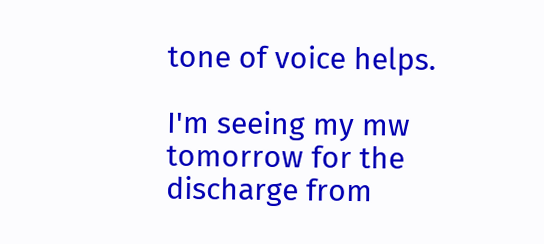tone of voice helps.

I'm seeing my mw tomorrow for the discharge from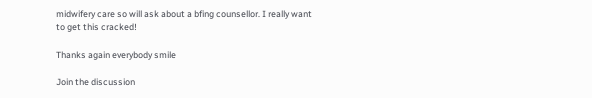midwifery care so will ask about a bfing counsellor. I really want to get this cracked!

Thanks again everybody smile

Join the discussion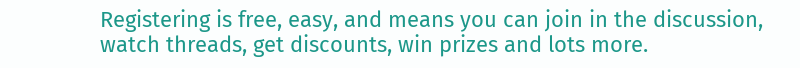Registering is free, easy, and means you can join in the discussion, watch threads, get discounts, win prizes and lots more.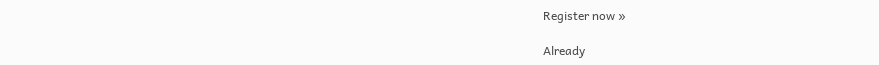Register now »

Already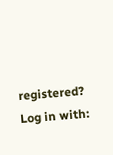registered? Log in with: